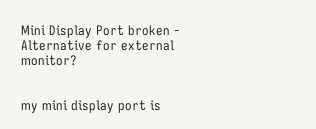Mini Display Port broken - Alternative for external monitor?


my mini display port is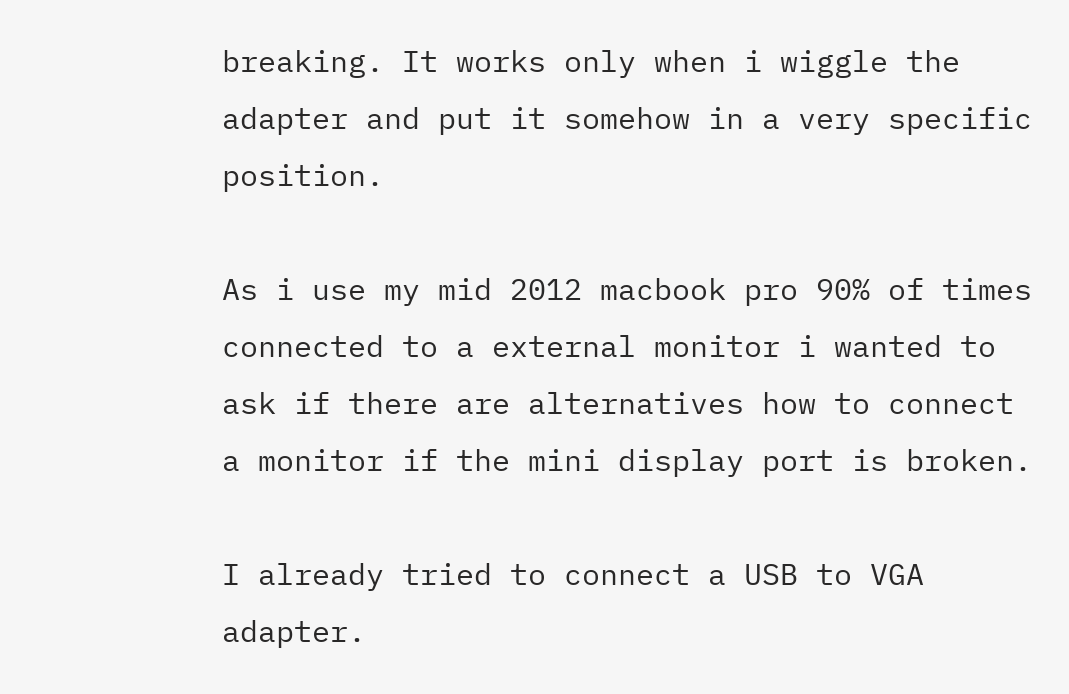breaking. It works only when i wiggle the adapter and put it somehow in a very specific position.

As i use my mid 2012 macbook pro 90% of times connected to a external monitor i wanted to ask if there are alternatives how to connect a monitor if the mini display port is broken.

I already tried to connect a USB to VGA adapter.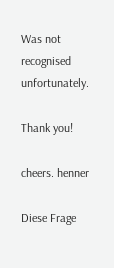Was not recognised unfortunately.

Thank you!

cheers. henner

Diese Frage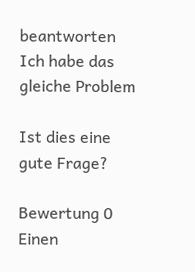beantworten Ich habe das gleiche Problem

Ist dies eine gute Frage?

Bewertung 0
Einen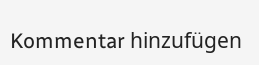Kommentar hinzufügen